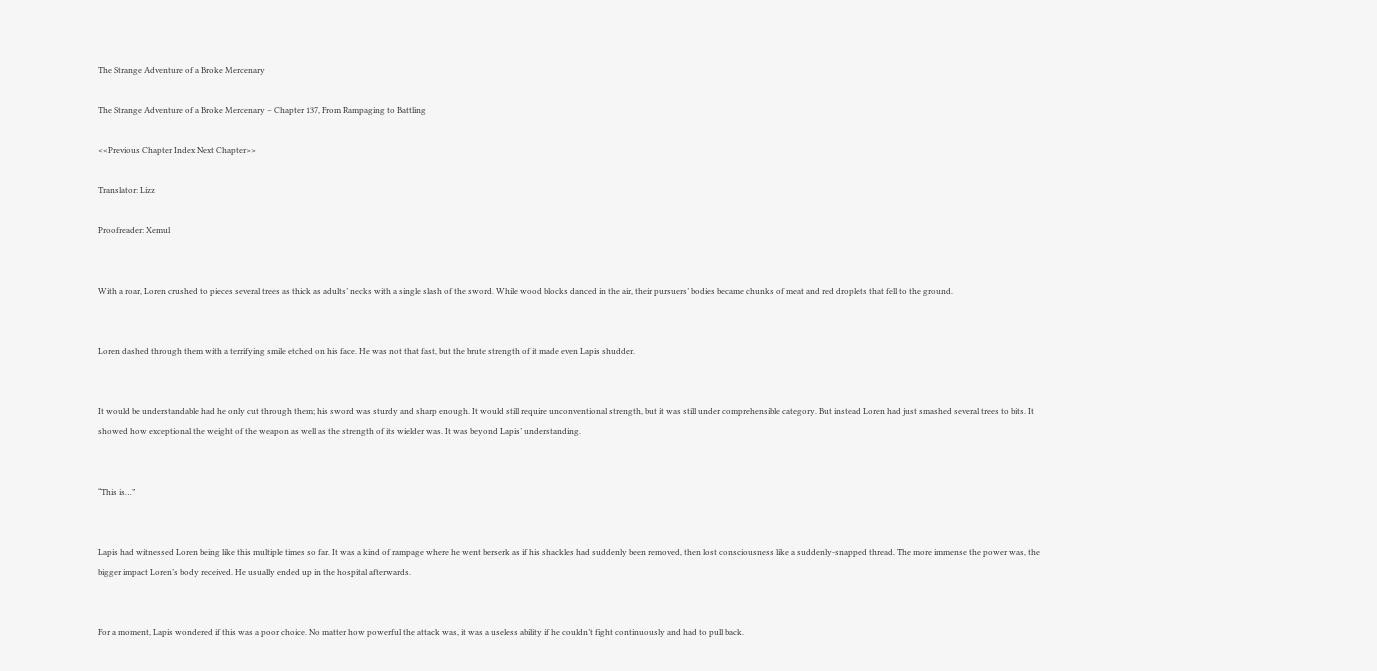The Strange Adventure of a Broke Mercenary

The Strange Adventure of a Broke Mercenary – Chapter 137, From Rampaging to Battling

<<Previous Chapter Index Next Chapter>>

Translator: Lizz

Proofreader: Xemul


With a roar, Loren crushed to pieces several trees as thick as adults’ necks with a single slash of the sword. While wood blocks danced in the air, their pursuers’ bodies became chunks of meat and red droplets that fell to the ground.


Loren dashed through them with a terrifying smile etched on his face. He was not that fast, but the brute strength of it made even Lapis shudder.


It would be understandable had he only cut through them; his sword was sturdy and sharp enough. It would still require unconventional strength, but it was still under comprehensible category. But instead Loren had just smashed several trees to bits. It showed how exceptional the weight of the weapon as well as the strength of its wielder was. It was beyond Lapis’ understanding.


“This is…”


Lapis had witnessed Loren being like this multiple times so far. It was a kind of rampage where he went berserk as if his shackles had suddenly been removed, then lost consciousness like a suddenly-snapped thread. The more immense the power was, the bigger impact Loren’s body received. He usually ended up in the hospital afterwards.


For a moment, Lapis wondered if this was a poor choice. No matter how powerful the attack was, it was a useless ability if he couldn’t fight continuously and had to pull back.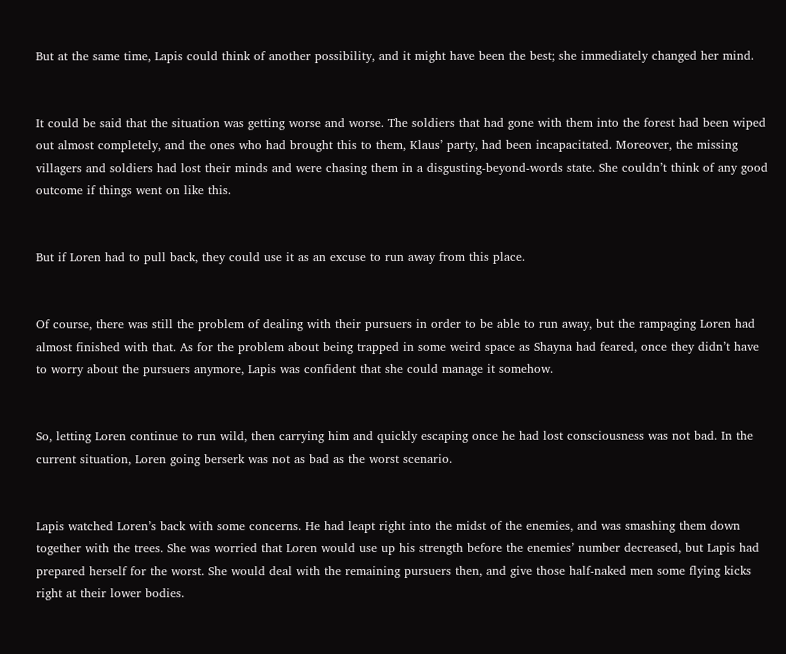But at the same time, Lapis could think of another possibility, and it might have been the best; she immediately changed her mind.


It could be said that the situation was getting worse and worse. The soldiers that had gone with them into the forest had been wiped out almost completely, and the ones who had brought this to them, Klaus’ party, had been incapacitated. Moreover, the missing villagers and soldiers had lost their minds and were chasing them in a disgusting-beyond-words state. She couldn’t think of any good outcome if things went on like this.


But if Loren had to pull back, they could use it as an excuse to run away from this place.


Of course, there was still the problem of dealing with their pursuers in order to be able to run away, but the rampaging Loren had almost finished with that. As for the problem about being trapped in some weird space as Shayna had feared, once they didn’t have to worry about the pursuers anymore, Lapis was confident that she could manage it somehow.


So, letting Loren continue to run wild, then carrying him and quickly escaping once he had lost consciousness was not bad. In the current situation, Loren going berserk was not as bad as the worst scenario.


Lapis watched Loren’s back with some concerns. He had leapt right into the midst of the enemies, and was smashing them down together with the trees. She was worried that Loren would use up his strength before the enemies’ number decreased, but Lapis had prepared herself for the worst. She would deal with the remaining pursuers then, and give those half-naked men some flying kicks right at their lower bodies.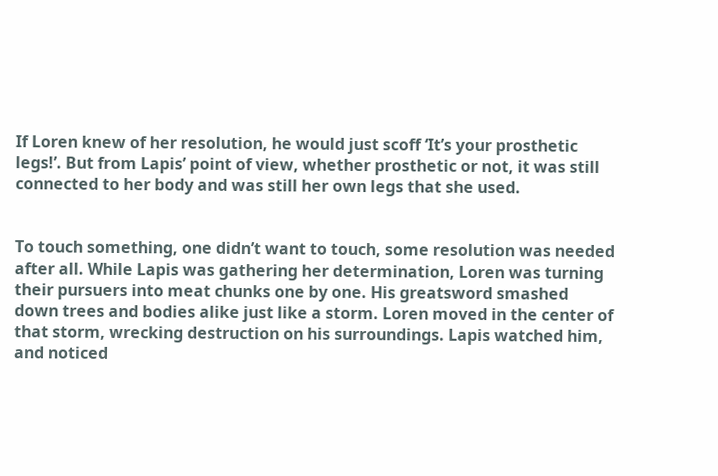If Loren knew of her resolution, he would just scoff ‘It’s your prosthetic legs!’. But from Lapis’ point of view, whether prosthetic or not, it was still connected to her body and was still her own legs that she used.


To touch something, one didn’t want to touch, some resolution was needed after all. While Lapis was gathering her determination, Loren was turning their pursuers into meat chunks one by one. His greatsword smashed down trees and bodies alike just like a storm. Loren moved in the center of that storm, wrecking destruction on his surroundings. Lapis watched him, and noticed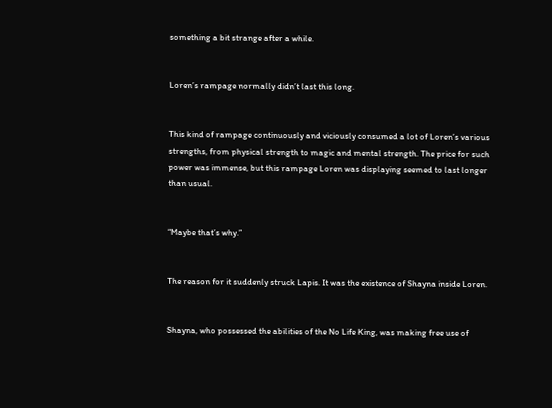something a bit strange after a while.


Loren’s rampage normally didn’t last this long.


This kind of rampage continuously and viciously consumed a lot of Loren’s various strengths, from physical strength to magic and mental strength. The price for such power was immense, but this rampage Loren was displaying seemed to last longer than usual.


“Maybe that’s why.”


The reason for it suddenly struck Lapis. It was the existence of Shayna inside Loren.


Shayna, who possessed the abilities of the No Life King, was making free use of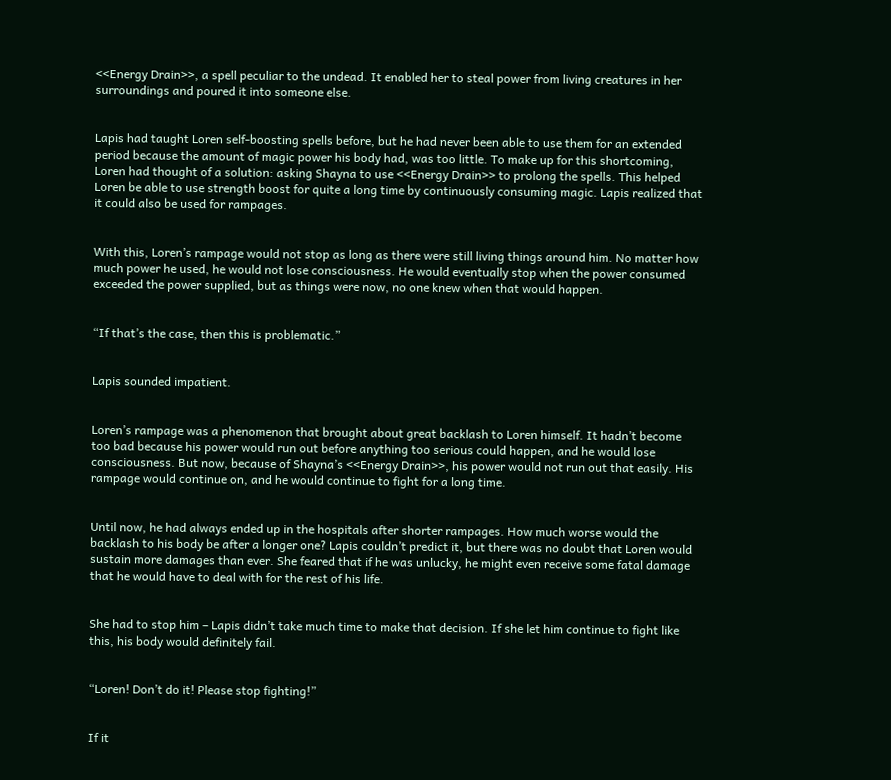<<Energy Drain>>, a spell peculiar to the undead. It enabled her to steal power from living creatures in her surroundings and poured it into someone else.


Lapis had taught Loren self-boosting spells before, but he had never been able to use them for an extended period because the amount of magic power his body had, was too little. To make up for this shortcoming, Loren had thought of a solution: asking Shayna to use <<Energy Drain>> to prolong the spells. This helped Loren be able to use strength boost for quite a long time by continuously consuming magic. Lapis realized that it could also be used for rampages.


With this, Loren’s rampage would not stop as long as there were still living things around him. No matter how much power he used, he would not lose consciousness. He would eventually stop when the power consumed exceeded the power supplied, but as things were now, no one knew when that would happen.


“If that’s the case, then this is problematic.”


Lapis sounded impatient.


Loren’s rampage was a phenomenon that brought about great backlash to Loren himself. It hadn’t become too bad because his power would run out before anything too serious could happen, and he would lose consciousness. But now, because of Shayna’s <<Energy Drain>>, his power would not run out that easily. His rampage would continue on, and he would continue to fight for a long time.


Until now, he had always ended up in the hospitals after shorter rampages. How much worse would the backlash to his body be after a longer one? Lapis couldn’t predict it, but there was no doubt that Loren would sustain more damages than ever. She feared that if he was unlucky, he might even receive some fatal damage that he would have to deal with for the rest of his life.


She had to stop him – Lapis didn’t take much time to make that decision. If she let him continue to fight like this, his body would definitely fail.


“Loren! Don’t do it! Please stop fighting!”


If it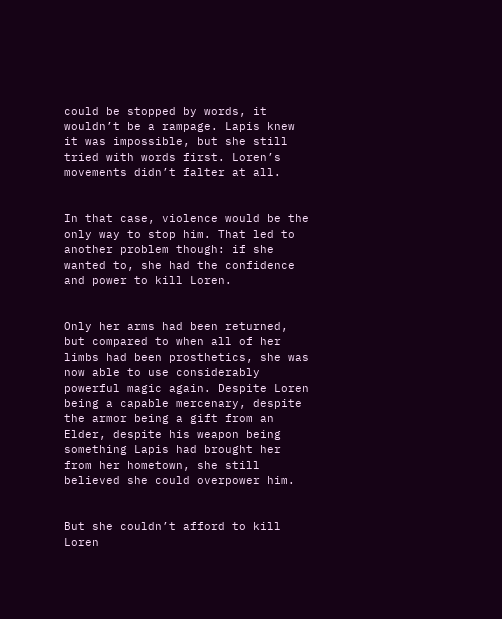could be stopped by words, it wouldn’t be a rampage. Lapis knew it was impossible, but she still tried with words first. Loren’s movements didn’t falter at all.


In that case, violence would be the only way to stop him. That led to another problem though: if she wanted to, she had the confidence and power to kill Loren.


Only her arms had been returned, but compared to when all of her limbs had been prosthetics, she was now able to use considerably powerful magic again. Despite Loren being a capable mercenary, despite the armor being a gift from an Elder, despite his weapon being something Lapis had brought her from her hometown, she still believed she could overpower him.


But she couldn’t afford to kill Loren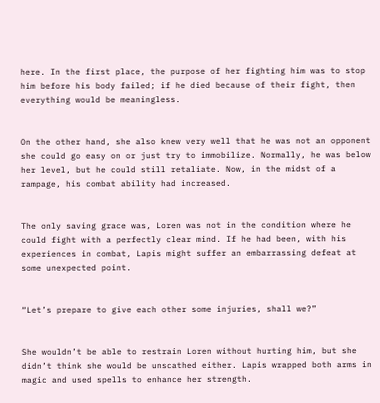here. In the first place, the purpose of her fighting him was to stop him before his body failed; if he died because of their fight, then everything would be meaningless.


On the other hand, she also knew very well that he was not an opponent she could go easy on or just try to immobilize. Normally, he was below her level, but he could still retaliate. Now, in the midst of a rampage, his combat ability had increased.


The only saving grace was, Loren was not in the condition where he could fight with a perfectly clear mind. If he had been, with his experiences in combat, Lapis might suffer an embarrassing defeat at some unexpected point.


“Let’s prepare to give each other some injuries, shall we?”


She wouldn’t be able to restrain Loren without hurting him, but she didn’t think she would be unscathed either. Lapis wrapped both arms in magic and used spells to enhance her strength.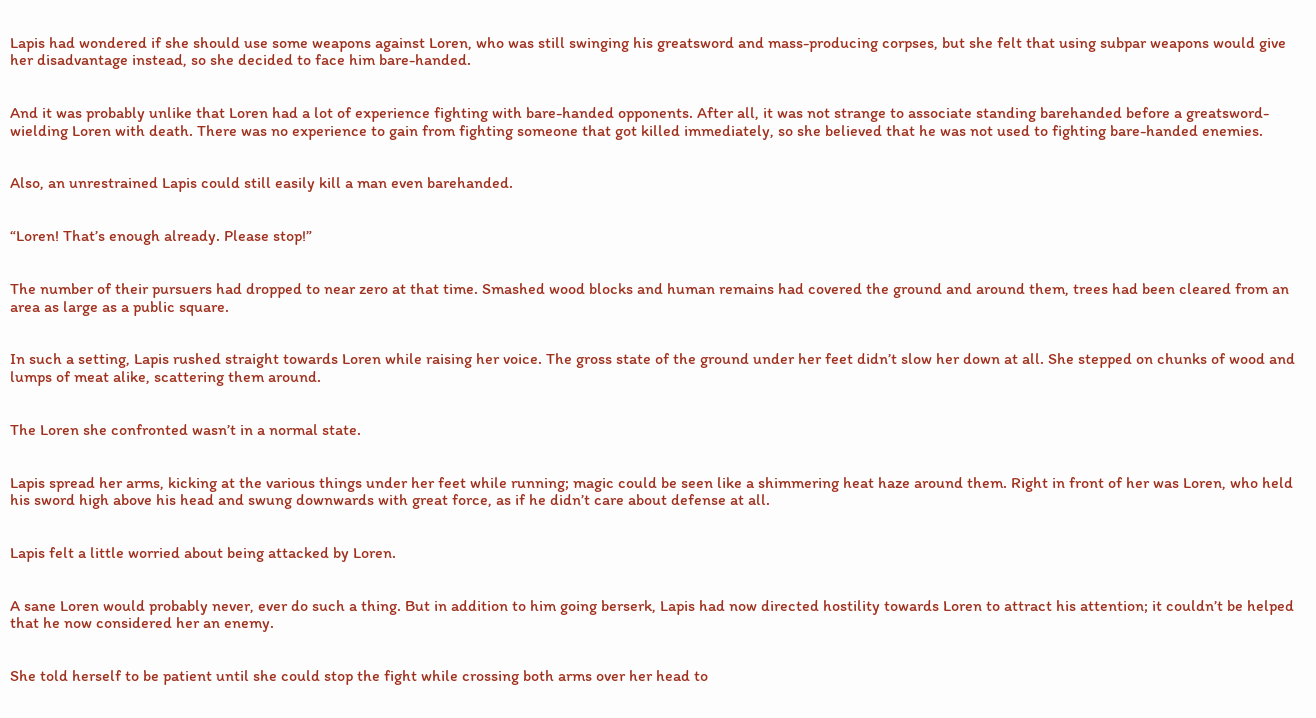Lapis had wondered if she should use some weapons against Loren, who was still swinging his greatsword and mass-producing corpses, but she felt that using subpar weapons would give her disadvantage instead, so she decided to face him bare-handed.


And it was probably unlike that Loren had a lot of experience fighting with bare-handed opponents. After all, it was not strange to associate standing barehanded before a greatsword-wielding Loren with death. There was no experience to gain from fighting someone that got killed immediately, so she believed that he was not used to fighting bare-handed enemies.


Also, an unrestrained Lapis could still easily kill a man even barehanded.


“Loren! That’s enough already. Please stop!”


The number of their pursuers had dropped to near zero at that time. Smashed wood blocks and human remains had covered the ground and around them, trees had been cleared from an area as large as a public square.


In such a setting, Lapis rushed straight towards Loren while raising her voice. The gross state of the ground under her feet didn’t slow her down at all. She stepped on chunks of wood and lumps of meat alike, scattering them around.


The Loren she confronted wasn’t in a normal state.


Lapis spread her arms, kicking at the various things under her feet while running; magic could be seen like a shimmering heat haze around them. Right in front of her was Loren, who held his sword high above his head and swung downwards with great force, as if he didn’t care about defense at all.


Lapis felt a little worried about being attacked by Loren.


A sane Loren would probably never, ever do such a thing. But in addition to him going berserk, Lapis had now directed hostility towards Loren to attract his attention; it couldn’t be helped that he now considered her an enemy.


She told herself to be patient until she could stop the fight while crossing both arms over her head to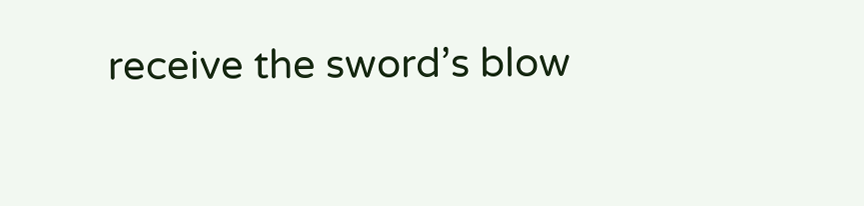receive the sword’s blow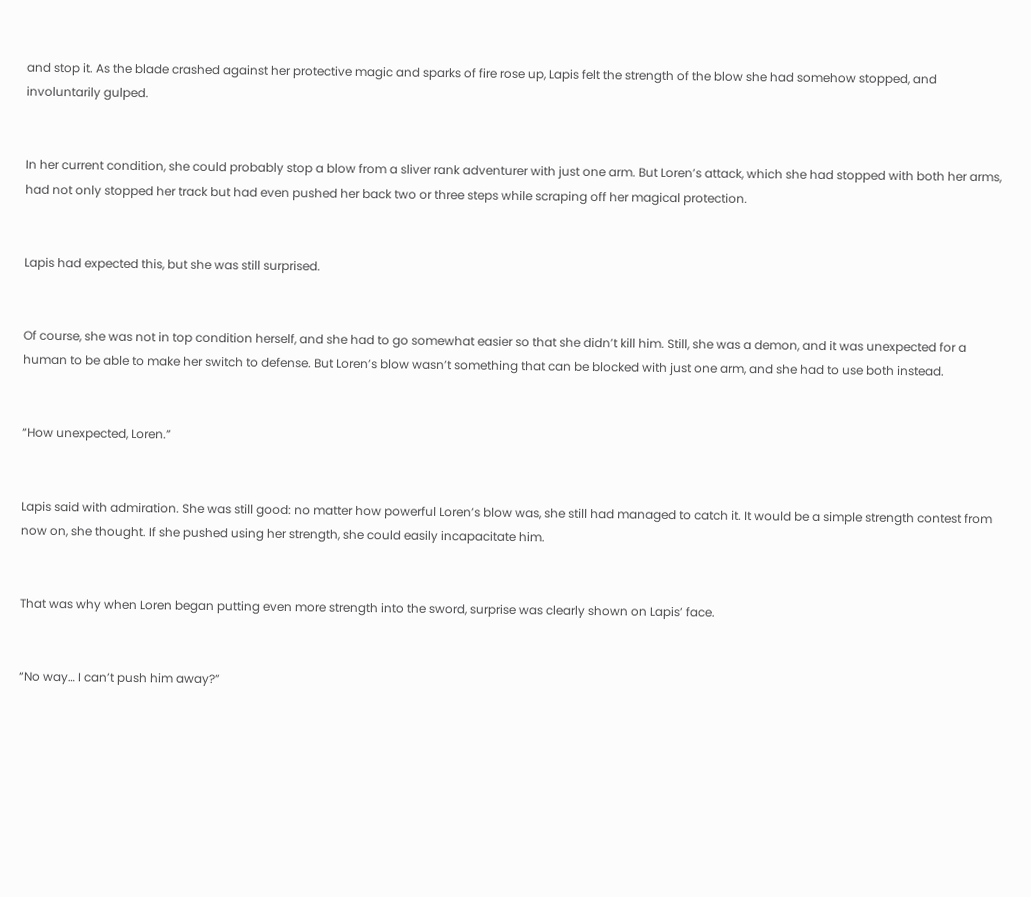and stop it. As the blade crashed against her protective magic and sparks of fire rose up, Lapis felt the strength of the blow she had somehow stopped, and involuntarily gulped.


In her current condition, she could probably stop a blow from a sliver rank adventurer with just one arm. But Loren’s attack, which she had stopped with both her arms, had not only stopped her track but had even pushed her back two or three steps while scraping off her magical protection.


Lapis had expected this, but she was still surprised.


Of course, she was not in top condition herself, and she had to go somewhat easier so that she didn’t kill him. Still, she was a demon, and it was unexpected for a human to be able to make her switch to defense. But Loren’s blow wasn’t something that can be blocked with just one arm, and she had to use both instead.


“How unexpected, Loren.”


Lapis said with admiration. She was still good: no matter how powerful Loren’s blow was, she still had managed to catch it. It would be a simple strength contest from now on, she thought. If she pushed using her strength, she could easily incapacitate him.


That was why when Loren began putting even more strength into the sword, surprise was clearly shown on Lapis’ face.


“No way… I can’t push him away?”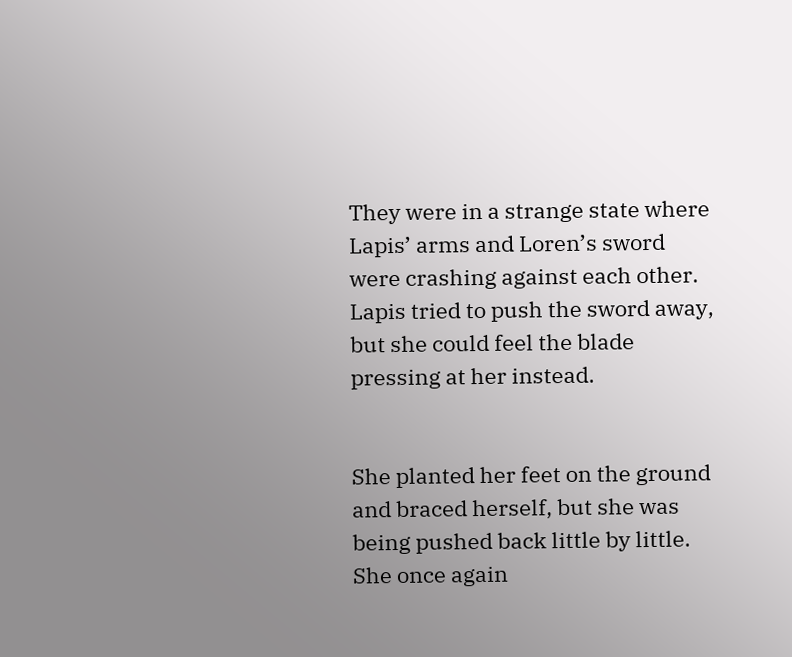They were in a strange state where Lapis’ arms and Loren’s sword were crashing against each other. Lapis tried to push the sword away, but she could feel the blade pressing at her instead.


She planted her feet on the ground and braced herself, but she was being pushed back little by little. She once again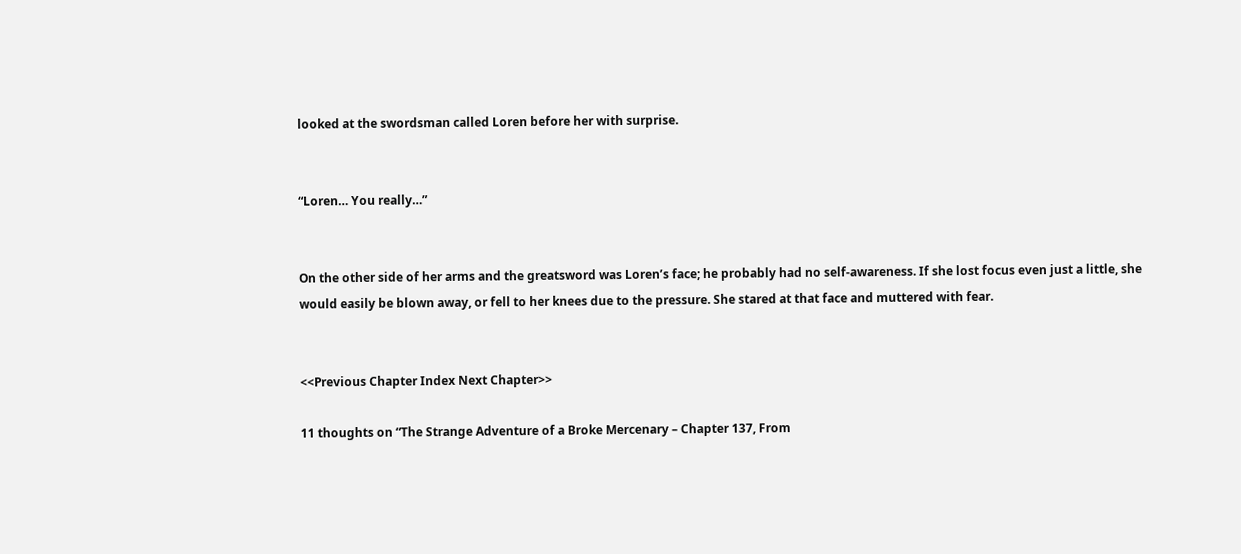looked at the swordsman called Loren before her with surprise.


“Loren… You really…”


On the other side of her arms and the greatsword was Loren’s face; he probably had no self-awareness. If she lost focus even just a little, she would easily be blown away, or fell to her knees due to the pressure. She stared at that face and muttered with fear.


<<Previous Chapter Index Next Chapter>>

11 thoughts on “The Strange Adventure of a Broke Mercenary – Chapter 137, From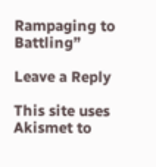Rampaging to Battling”

Leave a Reply

This site uses Akismet to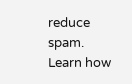reduce spam. Learn how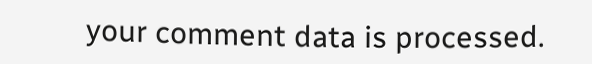your comment data is processed.